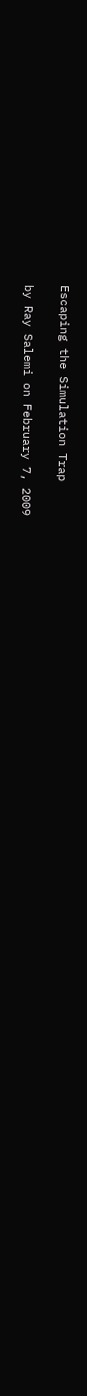Escaping the Simulation Trap

by Ray Salemi on February 7, 2009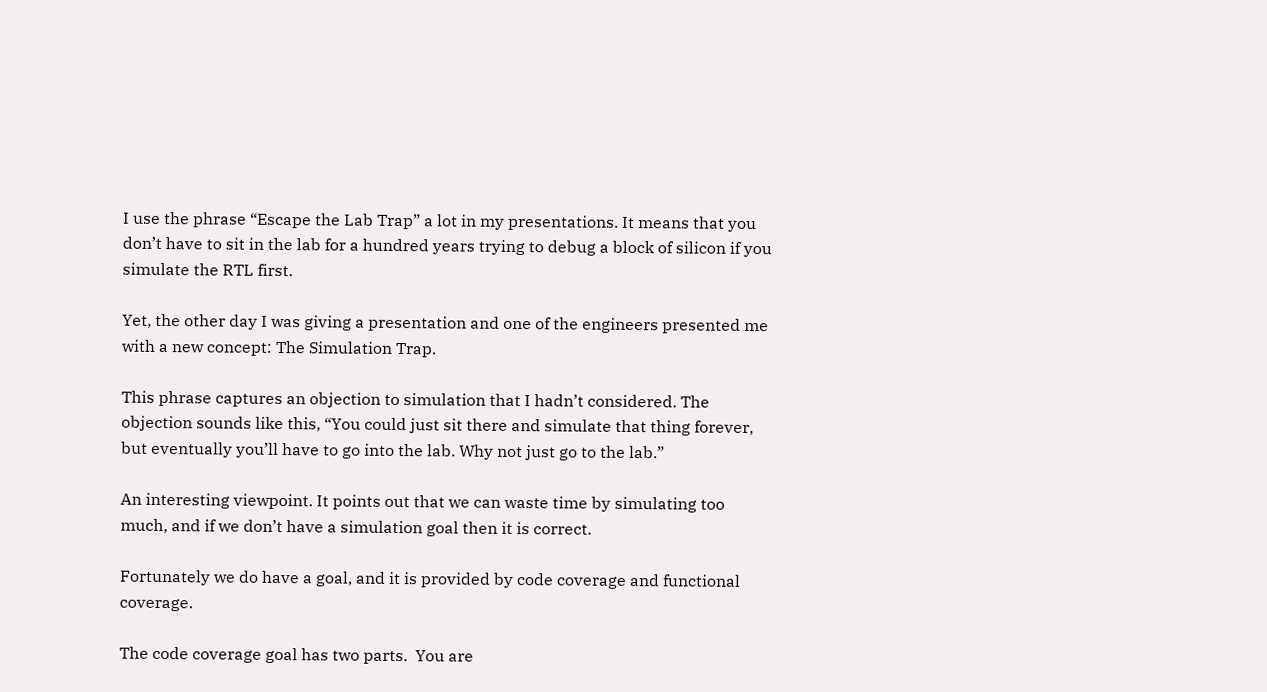I use the phrase “Escape the Lab Trap” a lot in my presentations. It means that you don’t have to sit in the lab for a hundred years trying to debug a block of silicon if you simulate the RTL first.

Yet, the other day I was giving a presentation and one of the engineers presented me with a new concept: The Simulation Trap.

This phrase captures an objection to simulation that I hadn’t considered. The objection sounds like this, “You could just sit there and simulate that thing forever, but eventually you’ll have to go into the lab. Why not just go to the lab.”

An interesting viewpoint. It points out that we can waste time by simulating too much, and if we don’t have a simulation goal then it is correct.

Fortunately we do have a goal, and it is provided by code coverage and functional coverage.

The code coverage goal has two parts.  You are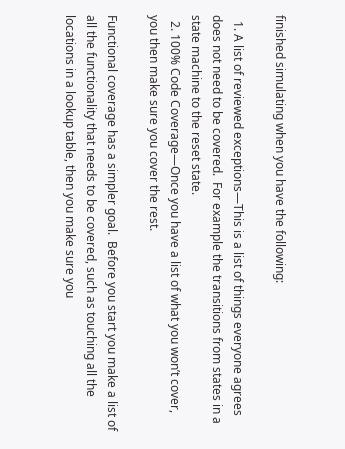finished simulating when you have the following:

  1. A list of reviewed exceptions—This is a list of things everyone agrees does not need to be covered.  For example the transitions from states in a state machine to the reset state.
  2. 100% Code Coverage—Once you have a list of what you won’t cover, you then make sure you cover the rest.

Functional coverage has a simpler goal.  Before you start you make a list of all the functionality that needs to be covered, such as touching all the locations in a lookup table, then you make sure you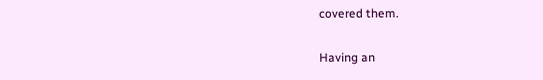covered them.

Having an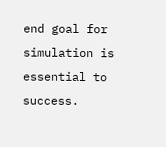end goal for simulation is essential to success.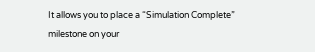It allows you to place a “Simulation Complete” milestone on your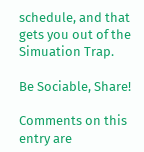schedule, and that gets you out of the Simuation Trap.

Be Sociable, Share!

Comments on this entry are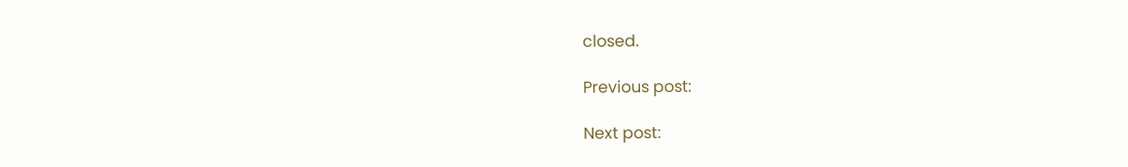closed.

Previous post:

Next post: